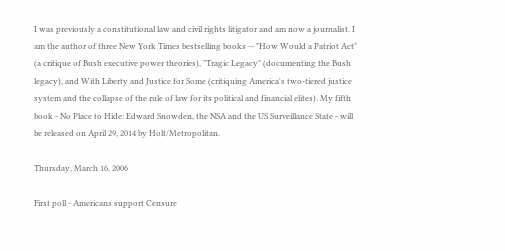I was previously a constitutional law and civil rights litigator and am now a journalist. I am the author of three New York Times bestselling books -- "How Would a Patriot Act" (a critique of Bush executive power theories), "Tragic Legacy" (documenting the Bush legacy), and With Liberty and Justice for Some (critiquing America's two-tiered justice system and the collapse of the rule of law for its political and financial elites). My fifth book - No Place to Hide: Edward Snowden, the NSA and the US Surveillance State - will be released on April 29, 2014 by Holt/Metropolitan.

Thursday, March 16, 2006

First poll - Americans support Censure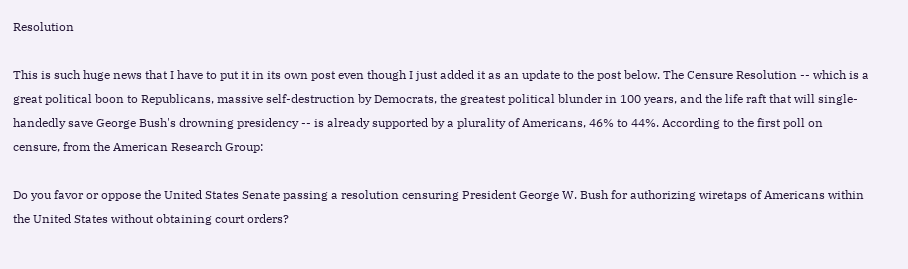Resolution

This is such huge news that I have to put it in its own post even though I just added it as an update to the post below. The Censure Resolution -- which is a great political boon to Republicans, massive self-destruction by Democrats, the greatest political blunder in 100 years, and the life raft that will single-handedly save George Bush's drowning presidency -- is already supported by a plurality of Americans, 46% to 44%. According to the first poll on censure, from the American Research Group:

Do you favor or oppose the United States Senate passing a resolution censuring President George W. Bush for authorizing wiretaps of Americans within the United States without obtaining court orders?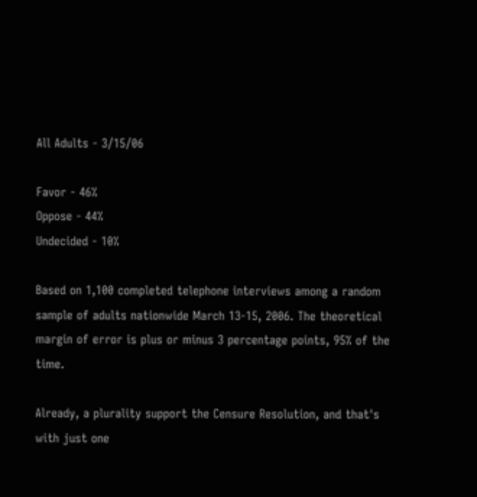All Adults - 3/15/06

Favor - 46%
Oppose - 44%
Undecided - 10%

Based on 1,100 completed telephone interviews among a random sample of adults nationwide March 13-15, 2006. The theoretical margin of error is plus or minus 3 percentage points, 95% of the time.

Already, a plurality support the Censure Resolution, and that's with just one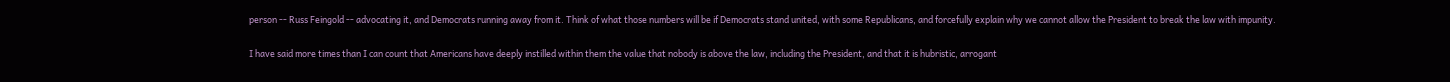person -- Russ Feingold -- advocating it, and Democrats running away from it. Think of what those numbers will be if Democrats stand united, with some Republicans, and forcefully explain why we cannot allow the President to break the law with impunity.

I have said more times than I can count that Americans have deeply instilled within them the value that nobody is above the law, including the President, and that it is hubristic, arrogant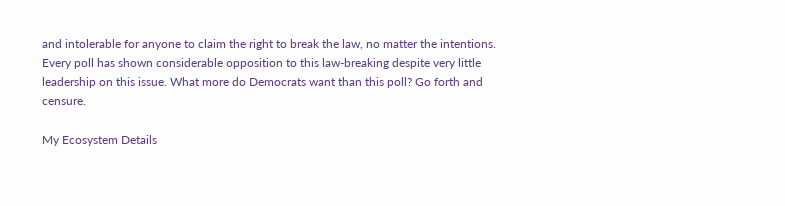and intolerable for anyone to claim the right to break the law, no matter the intentions. Every poll has shown considerable opposition to this law-breaking despite very little leadership on this issue. What more do Democrats want than this poll? Go forth and censure.

My Ecosystem Details